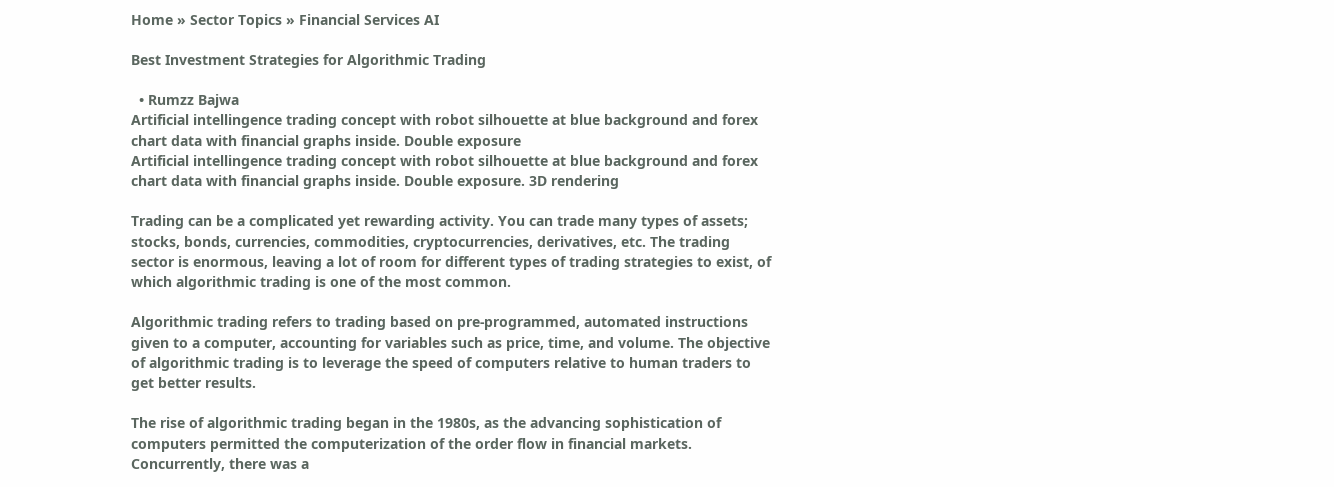Home » Sector Topics » Financial Services AI

Best Investment Strategies for Algorithmic Trading

  • Rumzz Bajwa
Artificial intellingence trading concept with robot silhouette at blue background and forex chart data with financial graphs inside. Double exposure
Artificial intellingence trading concept with robot silhouette at blue background and forex chart data with financial graphs inside. Double exposure. 3D rendering

Trading can be a complicated yet rewarding activity. You can trade many types of assets; stocks, bonds, currencies, commodities, cryptocurrencies, derivatives, etc. The trading sector is enormous, leaving a lot of room for different types of trading strategies to exist, of which algorithmic trading is one of the most common.

Algorithmic trading refers to trading based on pre-programmed, automated instructions given to a computer, accounting for variables such as price, time, and volume. The objective of algorithmic trading is to leverage the speed of computers relative to human traders to get better results.

The rise of algorithmic trading began in the 1980s, as the advancing sophistication of computers permitted the computerization of the order flow in financial markets. Concurrently, there was a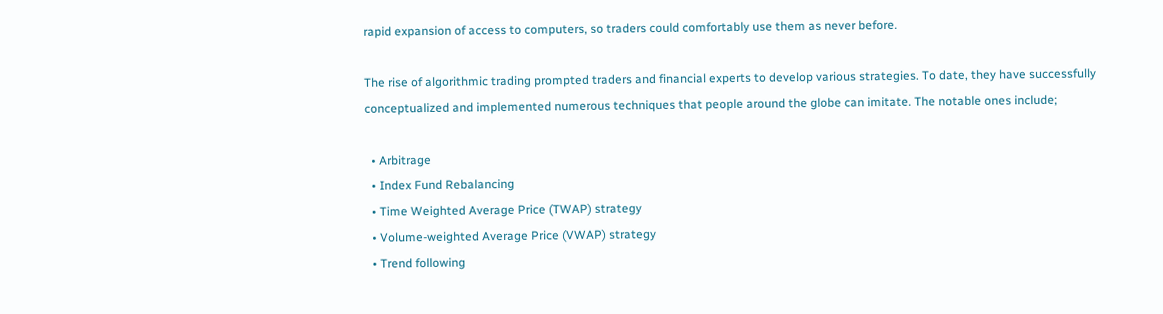rapid expansion of access to computers, so traders could comfortably use them as never before.

The rise of algorithmic trading prompted traders and financial experts to develop various strategies. To date, they have successfully conceptualized and implemented numerous techniques that people around the globe can imitate. The notable ones include;

  • Arbitrage
  • Index Fund Rebalancing
  • Time Weighted Average Price (TWAP) strategy
  • Volume-weighted Average Price (VWAP) strategy
  • Trend following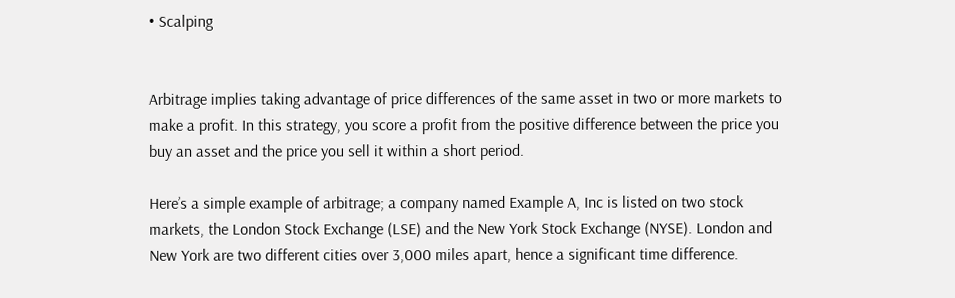• Scalping


Arbitrage implies taking advantage of price differences of the same asset in two or more markets to make a profit. In this strategy, you score a profit from the positive difference between the price you buy an asset and the price you sell it within a short period.

Here’s a simple example of arbitrage; a company named Example A, Inc is listed on two stock markets, the London Stock Exchange (LSE) and the New York Stock Exchange (NYSE). London and New York are two different cities over 3,000 miles apart, hence a significant time difference.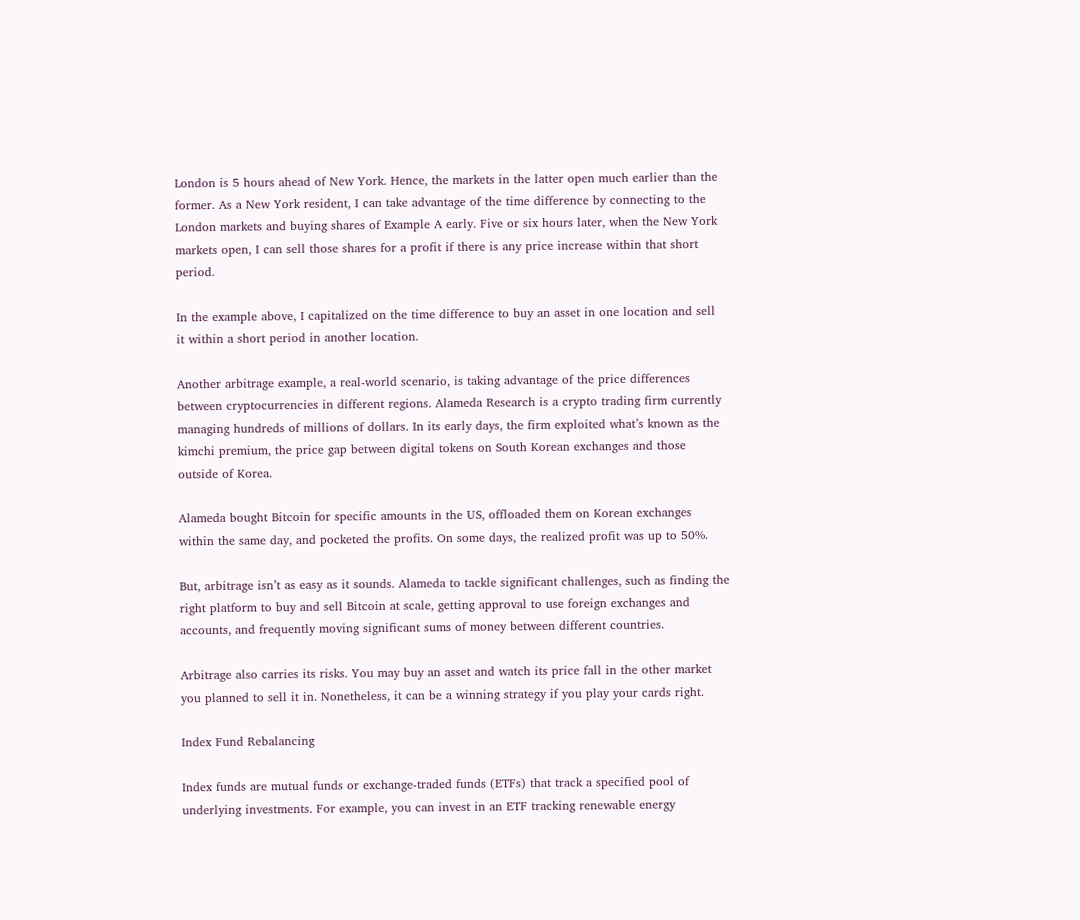London is 5 hours ahead of New York. Hence, the markets in the latter open much earlier than the former. As a New York resident, I can take advantage of the time difference by connecting to the London markets and buying shares of Example A early. Five or six hours later, when the New York markets open, I can sell those shares for a profit if there is any price increase within that short period.

In the example above, I capitalized on the time difference to buy an asset in one location and sell it within a short period in another location.

Another arbitrage example, a real-world scenario, is taking advantage of the price differences between cryptocurrencies in different regions. Alameda Research is a crypto trading firm currently managing hundreds of millions of dollars. In its early days, the firm exploited what’s known as the kimchi premium, the price gap between digital tokens on South Korean exchanges and those outside of Korea.

Alameda bought Bitcoin for specific amounts in the US, offloaded them on Korean exchanges within the same day, and pocketed the profits. On some days, the realized profit was up to 50%.

But, arbitrage isn’t as easy as it sounds. Alameda to tackle significant challenges, such as finding the right platform to buy and sell Bitcoin at scale, getting approval to use foreign exchanges and accounts, and frequently moving significant sums of money between different countries.

Arbitrage also carries its risks. You may buy an asset and watch its price fall in the other market you planned to sell it in. Nonetheless, it can be a winning strategy if you play your cards right.

Index Fund Rebalancing

Index funds are mutual funds or exchange-traded funds (ETFs) that track a specified pool of underlying investments. For example, you can invest in an ETF tracking renewable energy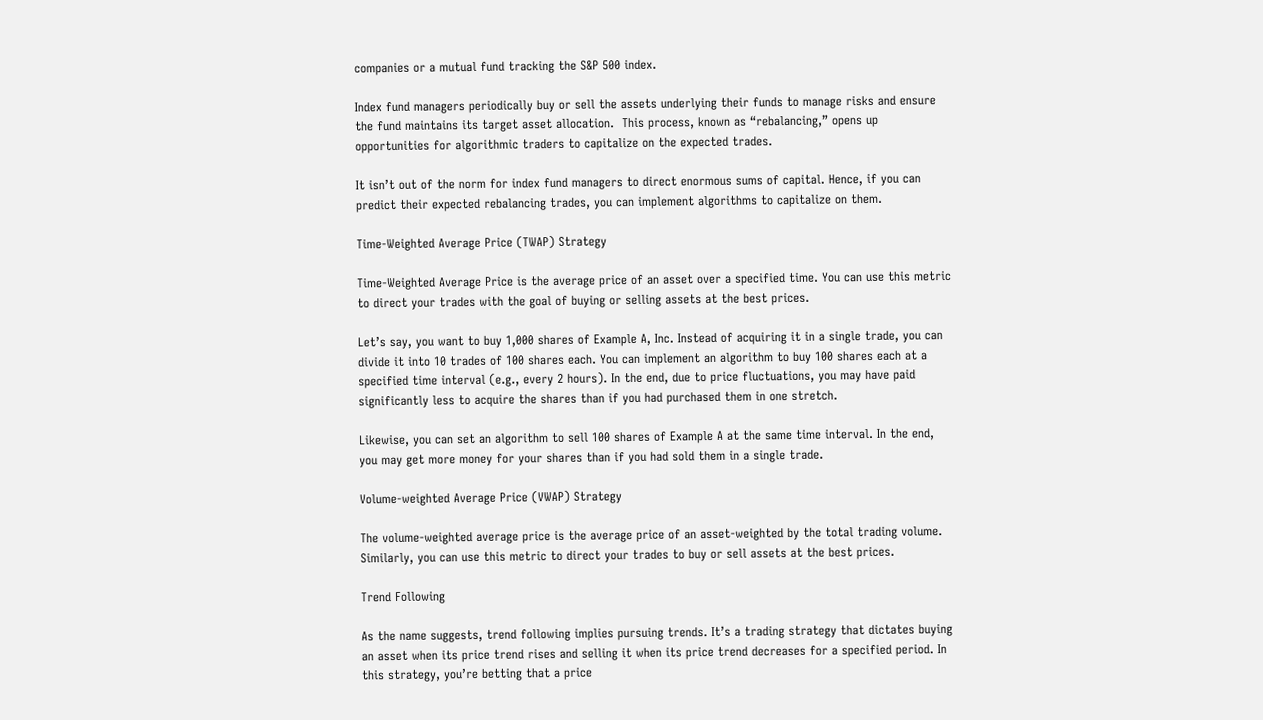companies or a mutual fund tracking the S&P 500 index.

Index fund managers periodically buy or sell the assets underlying their funds to manage risks and ensure the fund maintains its target asset allocation.  This process, known as “rebalancing,” opens up opportunities for algorithmic traders to capitalize on the expected trades.

It isn’t out of the norm for index fund managers to direct enormous sums of capital. Hence, if you can predict their expected rebalancing trades, you can implement algorithms to capitalize on them.

Time-Weighted Average Price (TWAP) Strategy

Time-Weighted Average Price is the average price of an asset over a specified time. You can use this metric to direct your trades with the goal of buying or selling assets at the best prices.

Let’s say, you want to buy 1,000 shares of Example A, Inc. Instead of acquiring it in a single trade, you can divide it into 10 trades of 100 shares each. You can implement an algorithm to buy 100 shares each at a specified time interval (e.g., every 2 hours). In the end, due to price fluctuations, you may have paid significantly less to acquire the shares than if you had purchased them in one stretch.

Likewise, you can set an algorithm to sell 100 shares of Example A at the same time interval. In the end, you may get more money for your shares than if you had sold them in a single trade.

Volume-weighted Average Price (VWAP) Strategy

The volume-weighted average price is the average price of an asset-weighted by the total trading volume. Similarly, you can use this metric to direct your trades to buy or sell assets at the best prices.

Trend Following

As the name suggests, trend following implies pursuing trends. It’s a trading strategy that dictates buying an asset when its price trend rises and selling it when its price trend decreases for a specified period. In this strategy, you’re betting that a price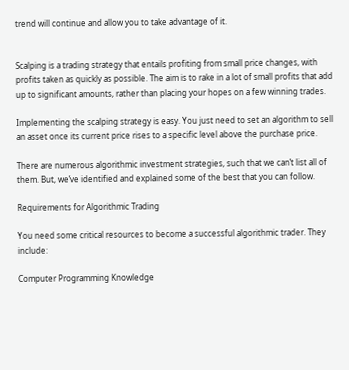trend will continue and allow you to take advantage of it.


Scalping is a trading strategy that entails profiting from small price changes, with profits taken as quickly as possible. The aim is to rake in a lot of small profits that add up to significant amounts, rather than placing your hopes on a few winning trades.

Implementing the scalping strategy is easy. You just need to set an algorithm to sell an asset once its current price rises to a specific level above the purchase price.

There are numerous algorithmic investment strategies, such that we can’t list all of them. But, we’ve identified and explained some of the best that you can follow.

Requirements for Algorithmic Trading

You need some critical resources to become a successful algorithmic trader. They include:

Computer Programming Knowledge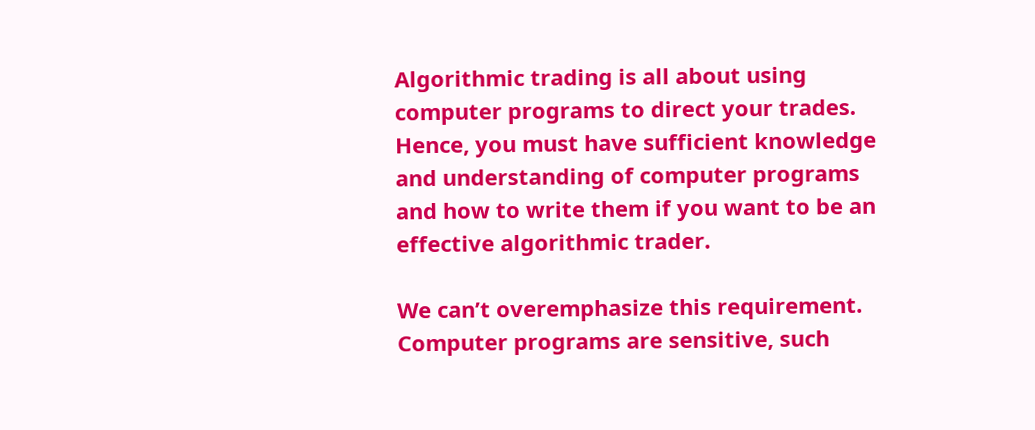Algorithmic trading is all about using computer programs to direct your trades. Hence, you must have sufficient knowledge and understanding of computer programs and how to write them if you want to be an effective algorithmic trader.

We can’t overemphasize this requirement. Computer programs are sensitive, such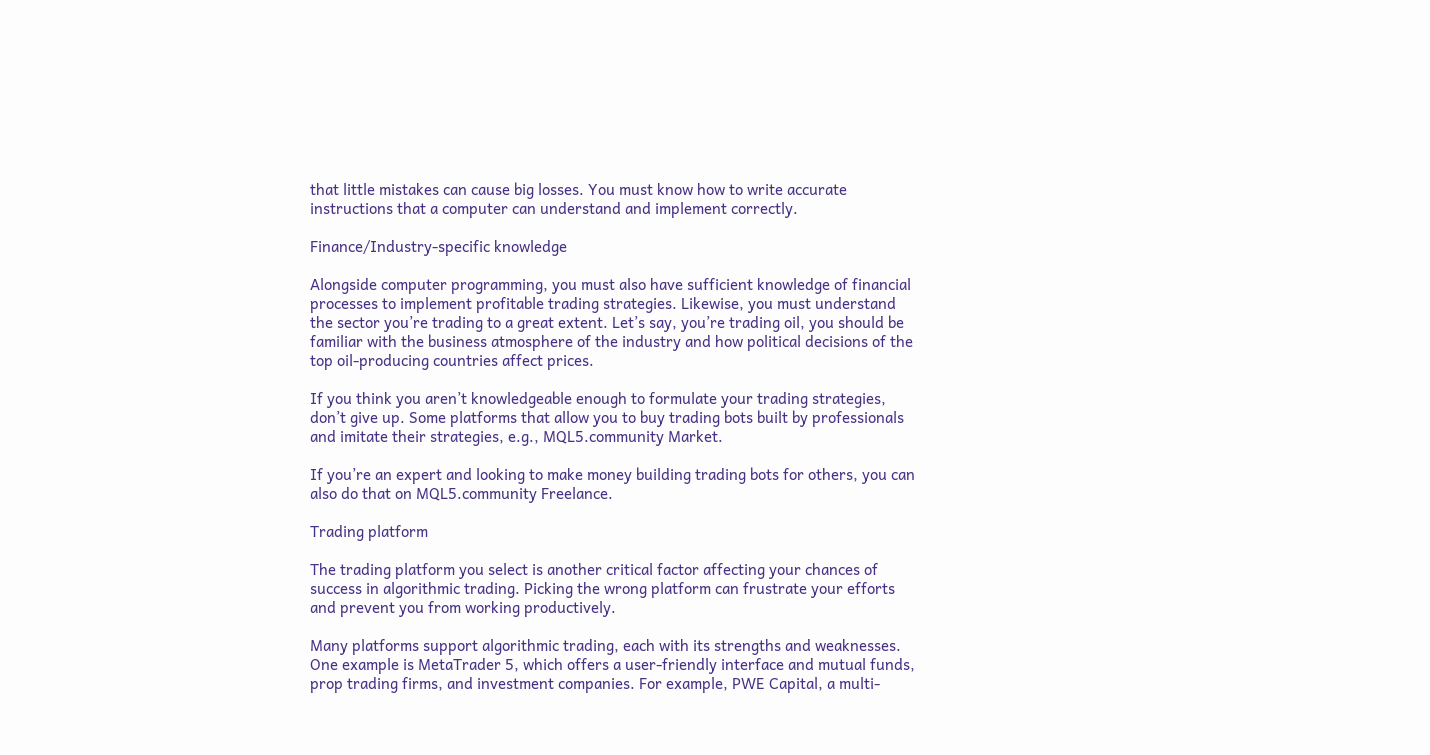that little mistakes can cause big losses. You must know how to write accurate instructions that a computer can understand and implement correctly.

Finance/Industry-specific knowledge

Alongside computer programming, you must also have sufficient knowledge of financial processes to implement profitable trading strategies. Likewise, you must understand the sector you’re trading to a great extent. Let’s say, you’re trading oil, you should be familiar with the business atmosphere of the industry and how political decisions of the top oil-producing countries affect prices.

If you think you aren’t knowledgeable enough to formulate your trading strategies, don’t give up. Some platforms that allow you to buy trading bots built by professionals and imitate their strategies, e.g., MQL5.community Market.

If you’re an expert and looking to make money building trading bots for others, you can also do that on MQL5.community Freelance.

Trading platform

The trading platform you select is another critical factor affecting your chances of success in algorithmic trading. Picking the wrong platform can frustrate your efforts and prevent you from working productively.

Many platforms support algorithmic trading, each with its strengths and weaknesses. One example is MetaTrader 5, which offers a user-friendly interface and mutual funds, prop trading firms, and investment companies. For example, PWE Capital, a multi-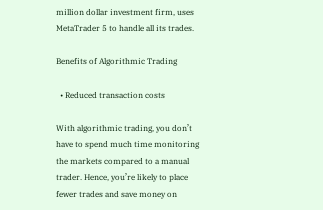million dollar investment firm, uses MetaTrader 5 to handle all its trades.

Benefits of Algorithmic Trading

  • Reduced transaction costs

With algorithmic trading, you don’t have to spend much time monitoring the markets compared to a manual trader. Hence, you’re likely to place fewer trades and save money on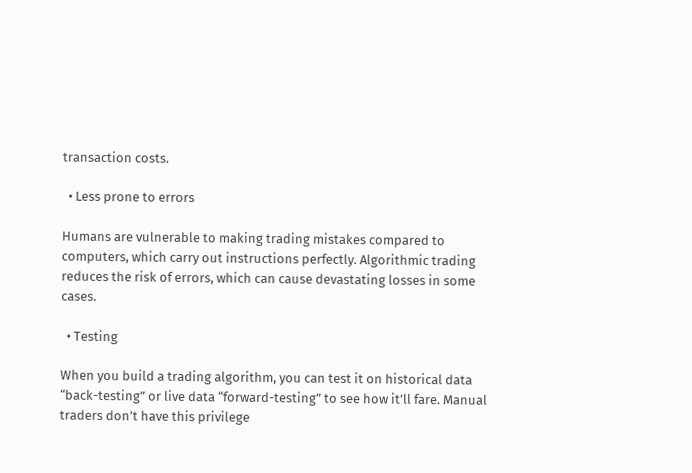transaction costs.

  • Less prone to errors

Humans are vulnerable to making trading mistakes compared to computers, which carry out instructions perfectly. Algorithmic trading reduces the risk of errors, which can cause devastating losses in some cases.

  • Testing

When you build a trading algorithm, you can test it on historical data “back-testing” or live data “forward-testing” to see how it’ll fare. Manual traders don’t have this privilege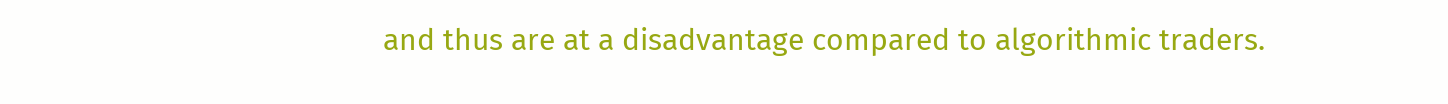and thus are at a disadvantage compared to algorithmic traders.